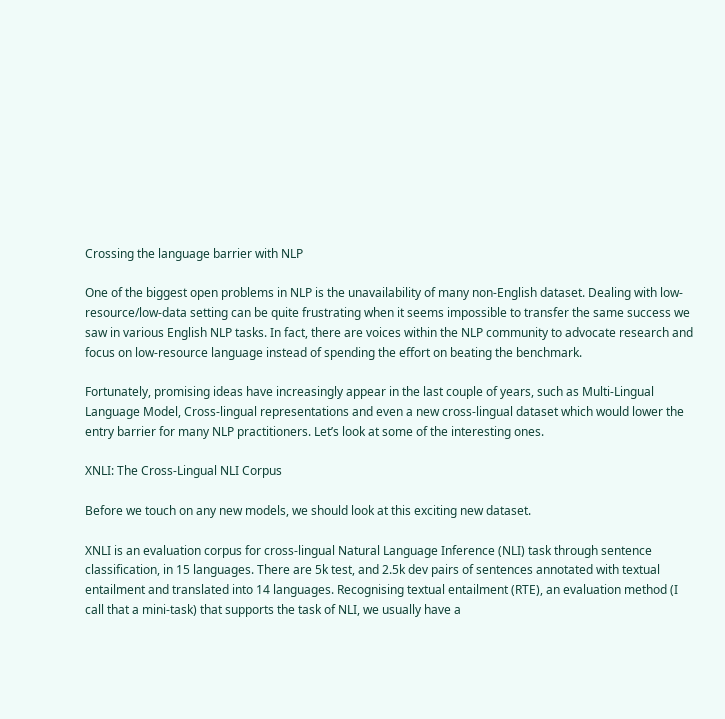Crossing the language barrier with NLP

One of the biggest open problems in NLP is the unavailability of many non-English dataset. Dealing with low-resource/low-data setting can be quite frustrating when it seems impossible to transfer the same success we saw in various English NLP tasks. In fact, there are voices within the NLP community to advocate research and focus on low-resource language instead of spending the effort on beating the benchmark.

Fortunately, promising ideas have increasingly appear in the last couple of years, such as Multi-Lingual Language Model, Cross-lingual representations and even a new cross-lingual dataset which would lower the entry barrier for many NLP practitioners. Let’s look at some of the interesting ones.

XNLI: The Cross-Lingual NLI Corpus

Before we touch on any new models, we should look at this exciting new dataset.

XNLI is an evaluation corpus for cross-lingual Natural Language Inference (NLI) task through sentence classification, in 15 languages. There are 5k test, and 2.5k dev pairs of sentences annotated with textual entailment and translated into 14 languages. Recognising textual entailment (RTE), an evaluation method (I call that a mini-task) that supports the task of NLI, we usually have a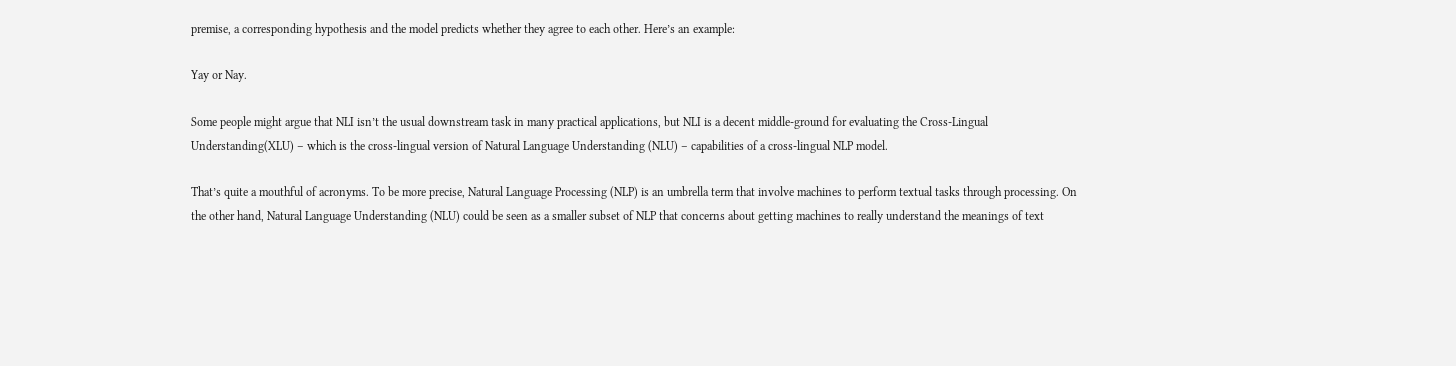premise, a corresponding hypothesis and the model predicts whether they agree to each other. Here’s an example:

Yay or Nay.

Some people might argue that NLI isn’t the usual downstream task in many practical applications, but NLI is a decent middle-ground for evaluating the Cross-Lingual Understanding(XLU) – which is the cross-lingual version of Natural Language Understanding (NLU) – capabilities of a cross-lingual NLP model.

That’s quite a mouthful of acronyms. To be more precise, Natural Language Processing (NLP) is an umbrella term that involve machines to perform textual tasks through processing. On the other hand, Natural Language Understanding (NLU) could be seen as a smaller subset of NLP that concerns about getting machines to really understand the meanings of text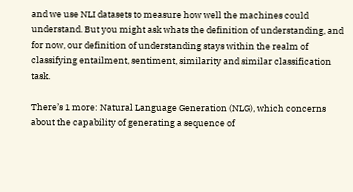and we use NLI datasets to measure how well the machines could understand. But you might ask whats the definition of understanding, and for now, our definition of understanding stays within the realm of classifying entailment, sentiment, similarity and similar classification task.

There’s 1 more: Natural Language Generation (NLG), which concerns about the capability of generating a sequence of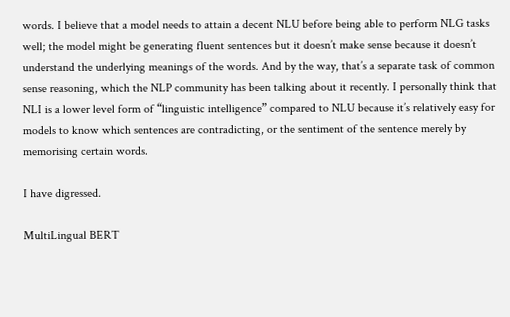words. I believe that a model needs to attain a decent NLU before being able to perform NLG tasks well; the model might be generating fluent sentences but it doesn’t make sense because it doesn’t understand the underlying meanings of the words. And by the way, that’s a separate task of common sense reasoning, which the NLP community has been talking about it recently. I personally think that NLI is a lower level form of “linguistic intelligence” compared to NLU because it’s relatively easy for models to know which sentences are contradicting, or the sentiment of the sentence merely by memorising certain words.

I have digressed.

MultiLingual BERT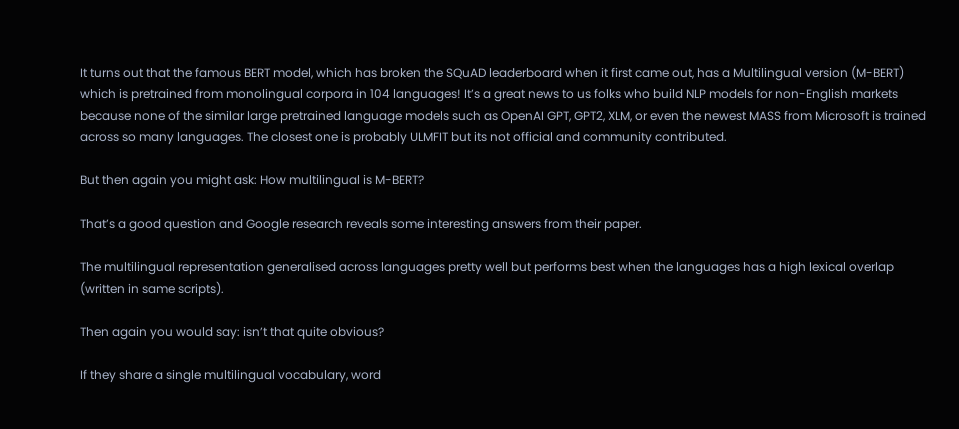It turns out that the famous BERT model, which has broken the SQuAD leaderboard when it first came out, has a Multilingual version (M-BERT) which is pretrained from monolingual corpora in 104 languages! It’s a great news to us folks who build NLP models for non-English markets because none of the similar large pretrained language models such as OpenAI GPT, GPT2, XLM, or even the newest MASS from Microsoft is trained across so many languages. The closest one is probably ULMFIT but its not official and community contributed.

But then again you might ask: How multilingual is M-BERT?

That’s a good question and Google research reveals some interesting answers from their paper.

The multilingual representation generalised across languages pretty well but performs best when the languages has a high lexical overlap (written in same scripts).

Then again you would say: isn’t that quite obvious?

If they share a single multilingual vocabulary, word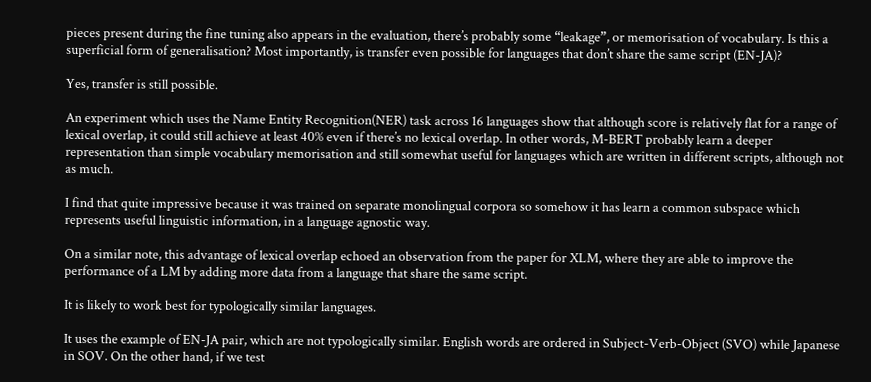pieces present during the fine tuning also appears in the evaluation, there’s probably some “leakage”, or memorisation of vocabulary. Is this a superficial form of generalisation? Most importantly, is transfer even possible for languages that don’t share the same script (EN-JA)?

Yes, transfer is still possible.

An experiment which uses the Name Entity Recognition(NER) task across 16 languages show that although score is relatively flat for a range of lexical overlap, it could still achieve at least 40% even if there’s no lexical overlap. In other words, M-BERT probably learn a deeper representation than simple vocabulary memorisation and still somewhat useful for languages which are written in different scripts, although not as much.

I find that quite impressive because it was trained on separate monolingual corpora so somehow it has learn a common subspace which represents useful linguistic information, in a language agnostic way.

On a similar note, this advantage of lexical overlap echoed an observation from the paper for XLM, where they are able to improve the performance of a LM by adding more data from a language that share the same script.

It is likely to work best for typologically similar languages.

It uses the example of EN-JA pair, which are not typologically similar. English words are ordered in Subject-Verb-Object (SVO) while Japanese in SOV. On the other hand, if we test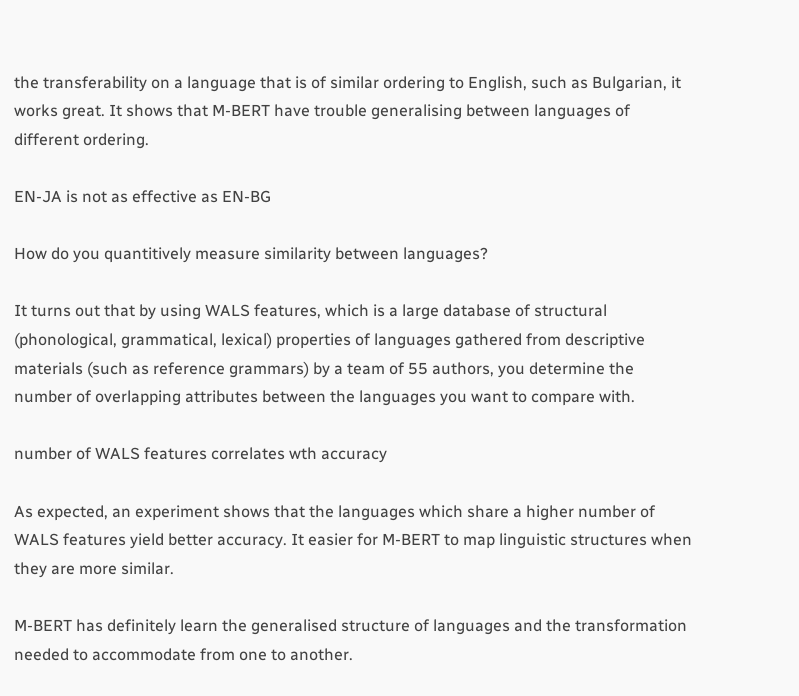the transferability on a language that is of similar ordering to English, such as Bulgarian, it works great. It shows that M-BERT have trouble generalising between languages of different ordering.

EN-JA is not as effective as EN-BG

How do you quantitively measure similarity between languages?

It turns out that by using WALS features, which is a large database of structural (phonological, grammatical, lexical) properties of languages gathered from descriptive materials (such as reference grammars) by a team of 55 authors, you determine the number of overlapping attributes between the languages you want to compare with.

number of WALS features correlates wth accuracy

As expected, an experiment shows that the languages which share a higher number of WALS features yield better accuracy. It easier for M-BERT to map linguistic structures when they are more similar.

M-BERT has definitely learn the generalised structure of languages and the transformation needed to accommodate from one to another.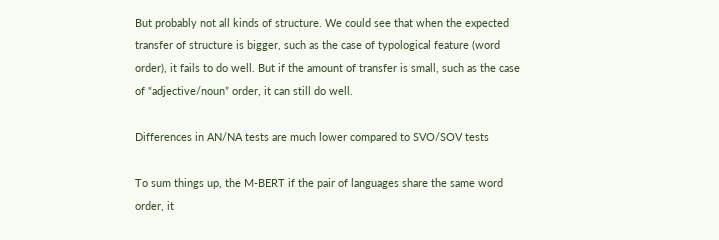But probably not all kinds of structure. We could see that when the expected transfer of structure is bigger, such as the case of typological feature (word order), it fails to do well. But if the amount of transfer is small, such as the case of “adjective/noun” order, it can still do well.

Differences in AN/NA tests are much lower compared to SVO/SOV tests

To sum things up, the M-BERT if the pair of languages share the same word order, it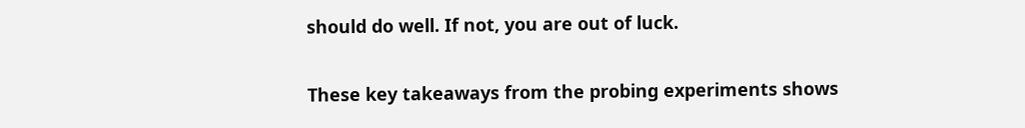should do well. If not, you are out of luck.

These key takeaways from the probing experiments shows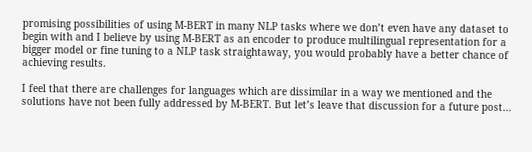promising possibilities of using M-BERT in many NLP tasks where we don’t even have any dataset to begin with and I believe by using M-BERT as an encoder to produce multilingual representation for a bigger model or fine tuning to a NLP task straightaway, you would probably have a better chance of achieving results.

I feel that there are challenges for languages which are dissimilar in a way we mentioned and the solutions have not been fully addressed by M-BERT. But let’s leave that discussion for a future post…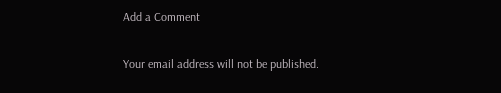Add a Comment

Your email address will not be published.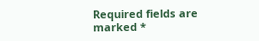Required fields are marked *